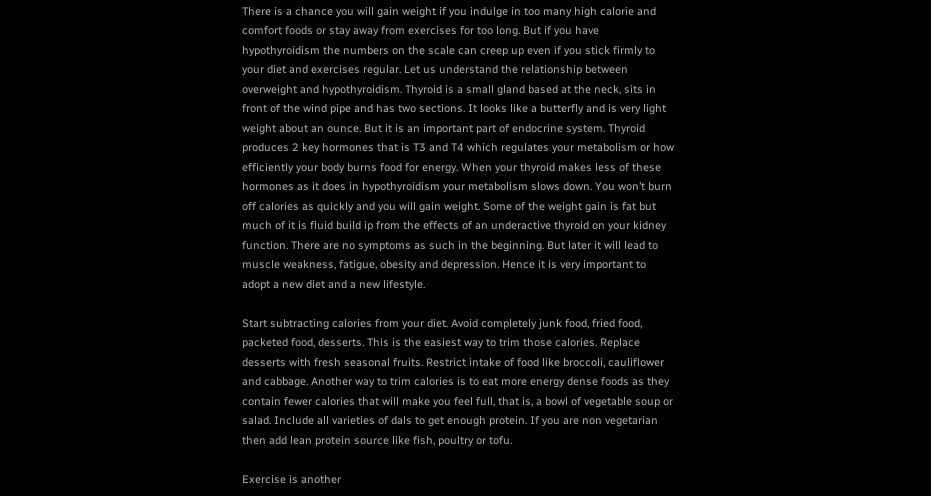There is a chance you will gain weight if you indulge in too many high calorie and comfort foods or stay away from exercises for too long. But if you have hypothyroidism the numbers on the scale can creep up even if you stick firmly to your diet and exercises regular. Let us understand the relationship between overweight and hypothyroidism. Thyroid is a small gland based at the neck, sits in front of the wind pipe and has two sections. It looks like a butterfly and is very light weight about an ounce. But it is an important part of endocrine system. Thyroid produces 2 key hormones that is T3 and T4 which regulates your metabolism or how efficiently your body burns food for energy. When your thyroid makes less of these hormones as it does in hypothyroidism your metabolism slows down. You won’t burn off calories as quickly and you will gain weight. Some of the weight gain is fat but much of it is fluid build ip from the effects of an underactive thyroid on your kidney function. There are no symptoms as such in the beginning. But later it will lead to muscle weakness, fatigue, obesity and depression. Hence it is very important to adopt a new diet and a new lifestyle.

Start subtracting calories from your diet. Avoid completely junk food, fried food, packeted food, desserts. This is the easiest way to trim those calories. Replace desserts with fresh seasonal fruits. Restrict intake of food like broccoli, cauliflower and cabbage. Another way to trim calories is to eat more energy dense foods as they contain fewer calories that will make you feel full, that is, a bowl of vegetable soup or salad. Include all varieties of dals to get enough protein. If you are non vegetarian then add lean protein source like fish, poultry or tofu.

Exercise is another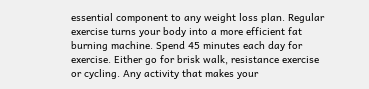essential component to any weight loss plan. Regular exercise turns your body into a more efficient fat burning machine. Spend 45 minutes each day for exercise. Either go for brisk walk, resistance exercise or cycling. Any activity that makes your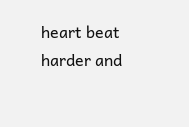heart beat harder and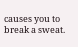causes you to break a sweat.